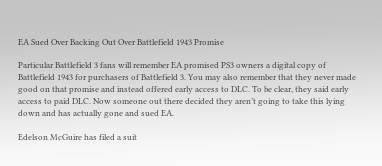EA Sued Over Backing Out Over Battlefield 1943 Promise

Particular Battlefield 3 fans will remember EA promised PS3 owners a digital copy of Battlefield 1943 for purchasers of Battlefield 3. You may also remember that they never made good on that promise and instead offered early access to DLC. To be clear, they said early access to paid DLC. Now someone out there decided they aren’t going to take this lying down and has actually gone and sued EA.

Edelson McGuire has filed a suit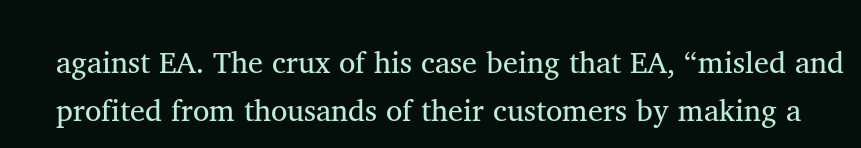against EA. The crux of his case being that EA, “misled and profited from thousands of their customers by making a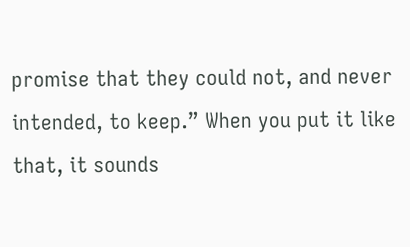promise that they could not, and never intended, to keep.” When you put it like that, it sounds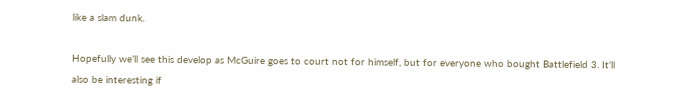like a slam dunk.

Hopefully we’ll see this develop as McGuire goes to court not for himself, but for everyone who bought Battlefield 3. It’ll also be interesting if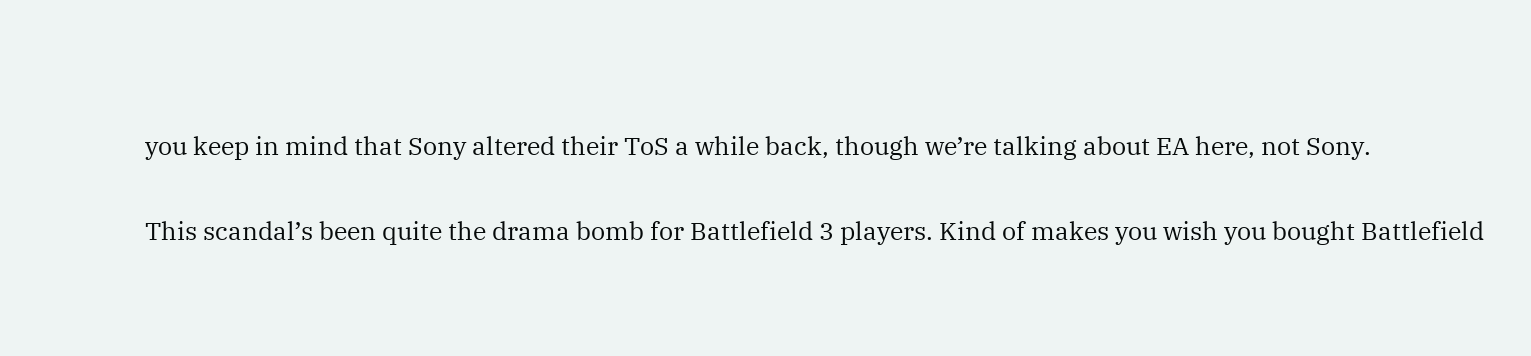you keep in mind that Sony altered their ToS a while back, though we’re talking about EA here, not Sony.

This scandal’s been quite the drama bomb for Battlefield 3 players. Kind of makes you wish you bought Battlefield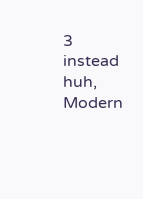3 instead huh, Modern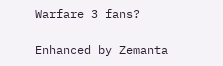Warfare 3 fans?

Enhanced by Zemanta